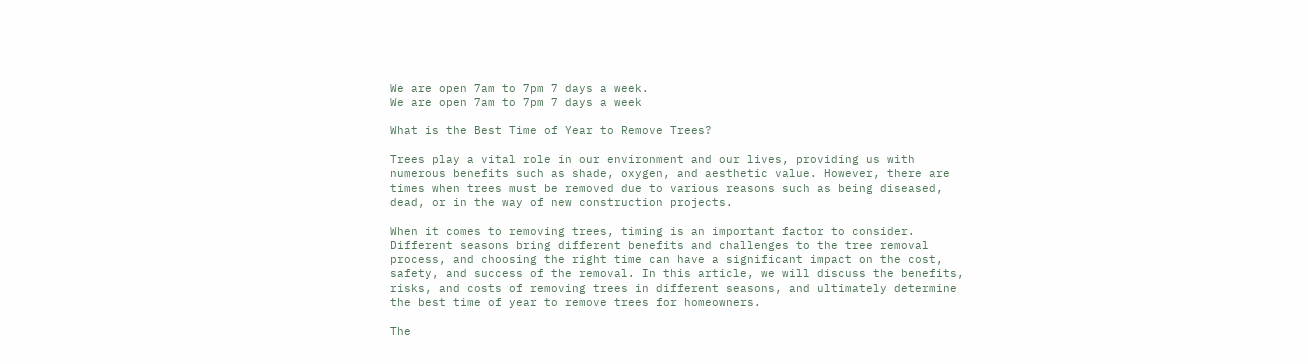We are open 7am to 7pm 7 days a week.
We are open 7am to 7pm 7 days a week

What is the Best Time of Year to Remove Trees?

Trees play a vital role in our environment and our lives, providing us with numerous benefits such as shade, oxygen, and aesthetic value. However, there are times when trees must be removed due to various reasons such as being diseased, dead, or in the way of new construction projects.

When it comes to removing trees, timing is an important factor to consider. Different seasons bring different benefits and challenges to the tree removal process, and choosing the right time can have a significant impact on the cost, safety, and success of the removal. In this article, we will discuss the benefits, risks, and costs of removing trees in different seasons, and ultimately determine the best time of year to remove trees for homeowners.

The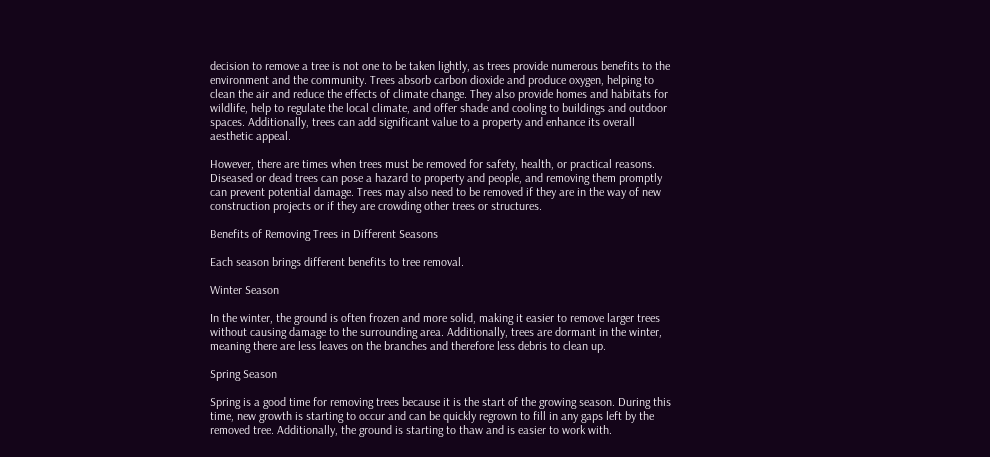decision to remove a tree is not one to be taken lightly, as trees provide numerous benefits to the environment and the community. Trees absorb carbon dioxide and produce oxygen, helping to clean the air and reduce the effects of climate change. They also provide homes and habitats for wildlife, help to regulate the local climate, and offer shade and cooling to buildings and outdoor spaces. Additionally, trees can add significant value to a property and enhance its overall aesthetic appeal.

However, there are times when trees must be removed for safety, health, or practical reasons. Diseased or dead trees can pose a hazard to property and people, and removing them promptly can prevent potential damage. Trees may also need to be removed if they are in the way of new construction projects or if they are crowding other trees or structures.

Benefits of Removing Trees in Different Seasons

Each season brings different benefits to tree removal.

Winter Season

In the winter, the ground is often frozen and more solid, making it easier to remove larger trees without causing damage to the surrounding area. Additionally, trees are dormant in the winter, meaning there are less leaves on the branches and therefore less debris to clean up.

Spring Season

Spring is a good time for removing trees because it is the start of the growing season. During this time, new growth is starting to occur and can be quickly regrown to fill in any gaps left by the removed tree. Additionally, the ground is starting to thaw and is easier to work with.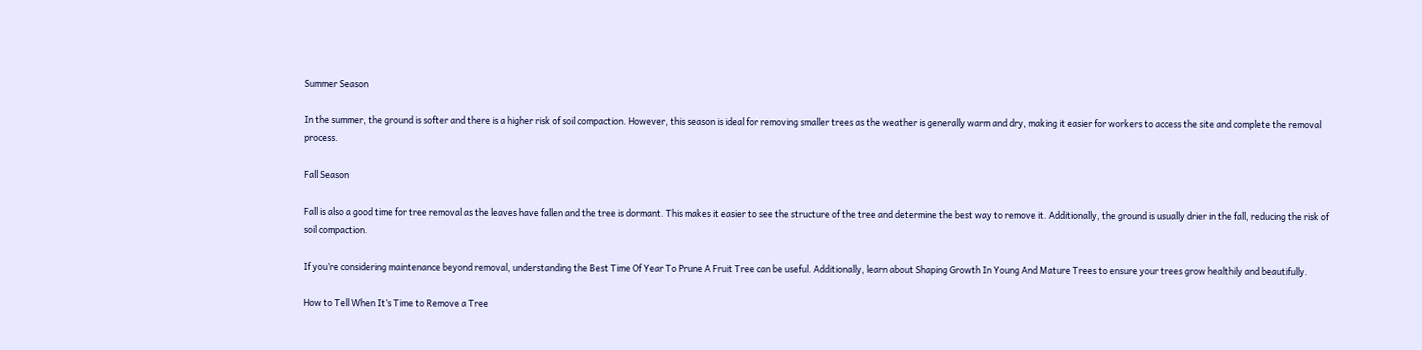Summer Season

In the summer, the ground is softer and there is a higher risk of soil compaction. However, this season is ideal for removing smaller trees as the weather is generally warm and dry, making it easier for workers to access the site and complete the removal process.

Fall Season

Fall is also a good time for tree removal as the leaves have fallen and the tree is dormant. This makes it easier to see the structure of the tree and determine the best way to remove it. Additionally, the ground is usually drier in the fall, reducing the risk of soil compaction.

If you’re considering maintenance beyond removal, understanding the Best Time Of Year To Prune A Fruit Tree can be useful. Additionally, learn about Shaping Growth In Young And Mature Trees to ensure your trees grow healthily and beautifully.

How to Tell When It’s Time to Remove a Tree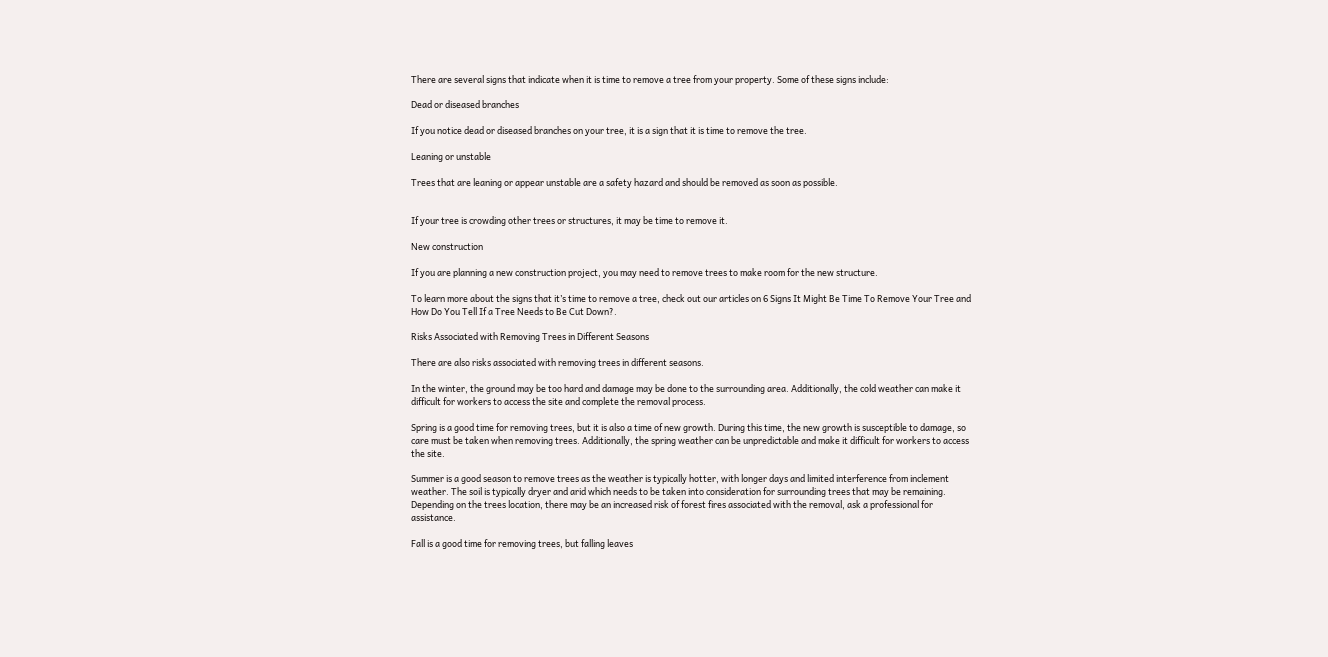There are several signs that indicate when it is time to remove a tree from your property. Some of these signs include:

Dead or diseased branches

If you notice dead or diseased branches on your tree, it is a sign that it is time to remove the tree.

Leaning or unstable

Trees that are leaning or appear unstable are a safety hazard and should be removed as soon as possible.


If your tree is crowding other trees or structures, it may be time to remove it.

New construction

If you are planning a new construction project, you may need to remove trees to make room for the new structure.

To learn more about the signs that it’s time to remove a tree, check out our articles on 6 Signs It Might Be Time To Remove Your Tree and How Do You Tell If a Tree Needs to Be Cut Down?.

Risks Associated with Removing Trees in Different Seasons

There are also risks associated with removing trees in different seasons.

In the winter, the ground may be too hard and damage may be done to the surrounding area. Additionally, the cold weather can make it difficult for workers to access the site and complete the removal process.

Spring is a good time for removing trees, but it is also a time of new growth. During this time, the new growth is susceptible to damage, so care must be taken when removing trees. Additionally, the spring weather can be unpredictable and make it difficult for workers to access the site.

Summer is a good season to remove trees as the weather is typically hotter, with longer days and limited interference from inclement weather. The soil is typically dryer and arid which needs to be taken into consideration for surrounding trees that may be remaining. Depending on the trees location, there may be an increased risk of forest fires associated with the removal, ask a professional for assistance.

Fall is a good time for removing trees, but falling leaves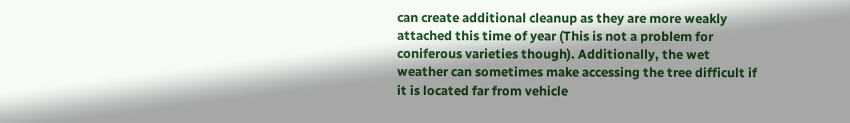can create additional cleanup as they are more weakly attached this time of year (This is not a problem for coniferous varieties though). Additionally, the wet weather can sometimes make accessing the tree difficult if it is located far from vehicle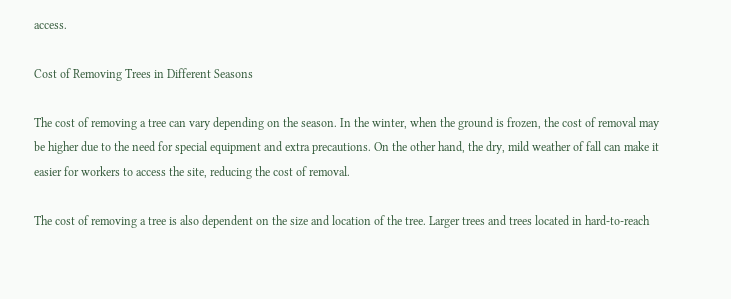access.

Cost of Removing Trees in Different Seasons

The cost of removing a tree can vary depending on the season. In the winter, when the ground is frozen, the cost of removal may be higher due to the need for special equipment and extra precautions. On the other hand, the dry, mild weather of fall can make it easier for workers to access the site, reducing the cost of removal.

The cost of removing a tree is also dependent on the size and location of the tree. Larger trees and trees located in hard-to-reach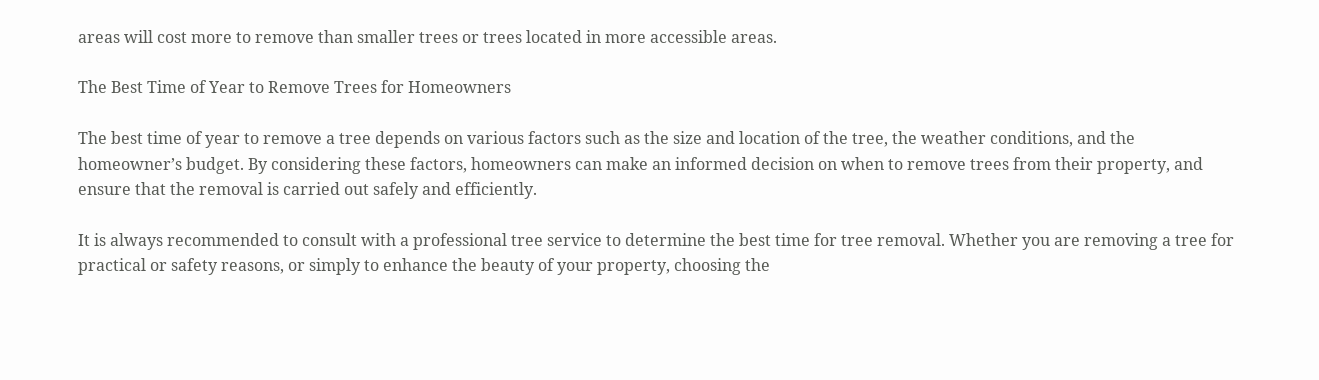areas will cost more to remove than smaller trees or trees located in more accessible areas.

The Best Time of Year to Remove Trees for Homeowners

The best time of year to remove a tree depends on various factors such as the size and location of the tree, the weather conditions, and the homeowner’s budget. By considering these factors, homeowners can make an informed decision on when to remove trees from their property, and ensure that the removal is carried out safely and efficiently.

It is always recommended to consult with a professional tree service to determine the best time for tree removal. Whether you are removing a tree for practical or safety reasons, or simply to enhance the beauty of your property, choosing the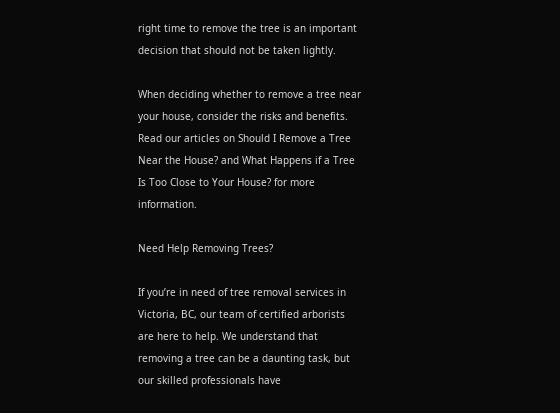right time to remove the tree is an important decision that should not be taken lightly.

When deciding whether to remove a tree near your house, consider the risks and benefits. Read our articles on Should I Remove a Tree Near the House? and What Happens if a Tree Is Too Close to Your House? for more information.

Need Help Removing Trees?

If you’re in need of tree removal services in Victoria, BC, our team of certified arborists are here to help. We understand that removing a tree can be a daunting task, but our skilled professionals have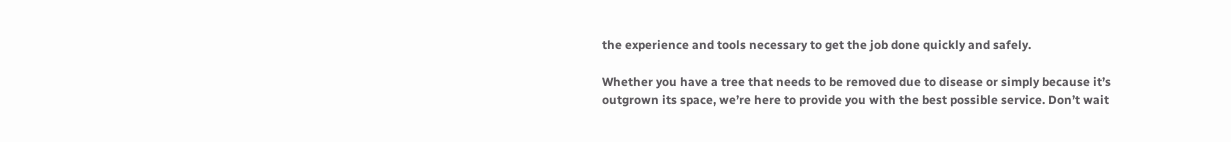the experience and tools necessary to get the job done quickly and safely.

Whether you have a tree that needs to be removed due to disease or simply because it’s outgrown its space, we’re here to provide you with the best possible service. Don’t wait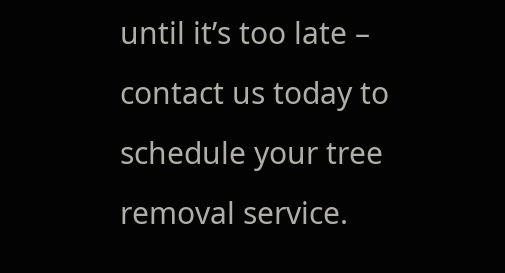until it’s too late – contact us today to schedule your tree removal service.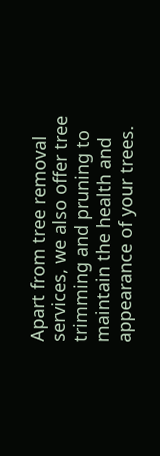Apart from tree removal services, we also offer tree trimming and pruning to maintain the health and appearance of your trees.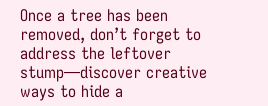Once a tree has been removed, don’t forget to address the leftover stump—discover creative ways to hide a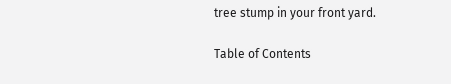tree stump in your front yard.

Table of Contents